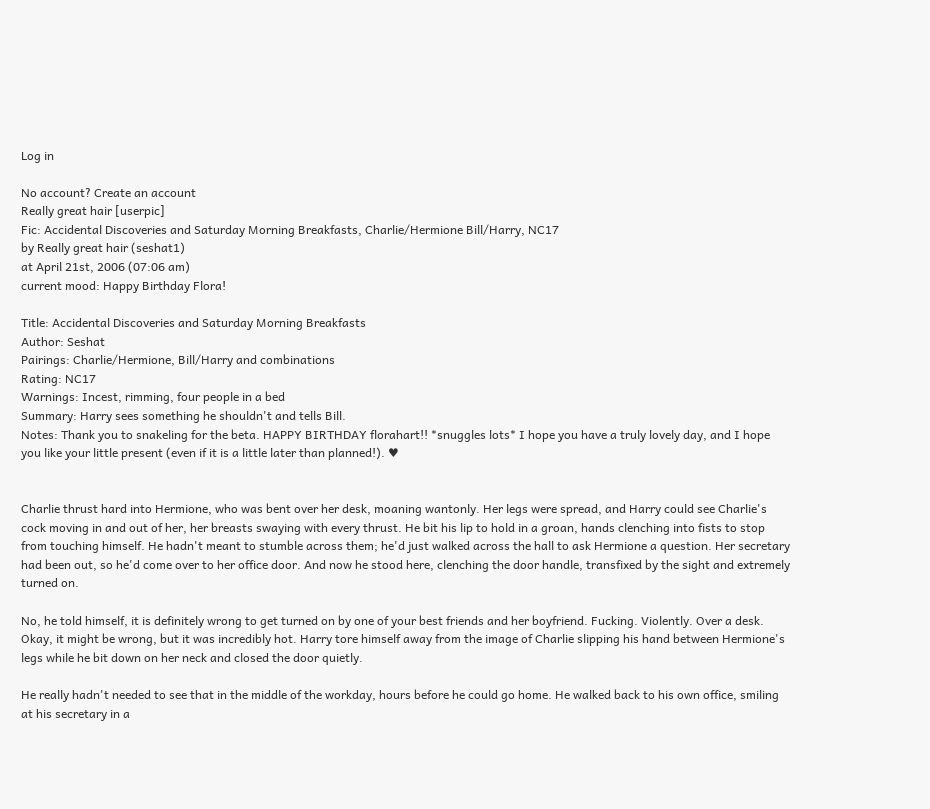Log in

No account? Create an account
Really great hair [userpic]
Fic: Accidental Discoveries and Saturday Morning Breakfasts, Charlie/Hermione Bill/Harry, NC17
by Really great hair (seshat1)
at April 21st, 2006 (07:06 am)
current mood: Happy Birthday Flora!

Title: Accidental Discoveries and Saturday Morning Breakfasts
Author: Seshat
Pairings: Charlie/Hermione, Bill/Harry and combinations
Rating: NC17
Warnings: Incest, rimming, four people in a bed
Summary: Harry sees something he shouldn't and tells Bill.
Notes: Thank you to snakeling for the beta. HAPPY BIRTHDAY florahart!! *snuggles lots* I hope you have a truly lovely day, and I hope you like your little present (even if it is a little later than planned!). ♥


Charlie thrust hard into Hermione, who was bent over her desk, moaning wantonly. Her legs were spread, and Harry could see Charlie's cock moving in and out of her, her breasts swaying with every thrust. He bit his lip to hold in a groan, hands clenching into fists to stop from touching himself. He hadn't meant to stumble across them; he'd just walked across the hall to ask Hermione a question. Her secretary had been out, so he'd come over to her office door. And now he stood here, clenching the door handle, transfixed by the sight and extremely turned on.

No, he told himself, it is definitely wrong to get turned on by one of your best friends and her boyfriend. Fucking. Violently. Over a desk. Okay, it might be wrong, but it was incredibly hot. Harry tore himself away from the image of Charlie slipping his hand between Hermione's legs while he bit down on her neck and closed the door quietly.

He really hadn't needed to see that in the middle of the workday, hours before he could go home. He walked back to his own office, smiling at his secretary in a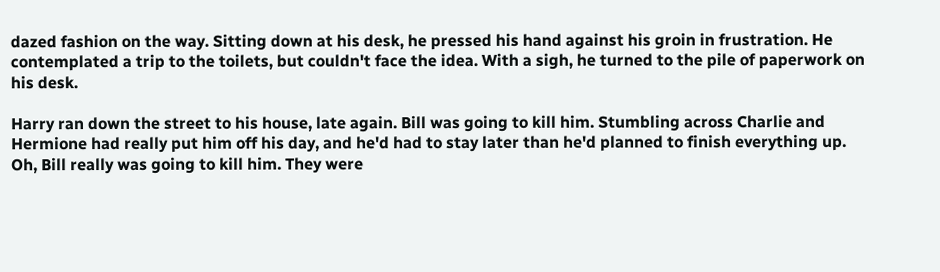dazed fashion on the way. Sitting down at his desk, he pressed his hand against his groin in frustration. He contemplated a trip to the toilets, but couldn't face the idea. With a sigh, he turned to the pile of paperwork on his desk.

Harry ran down the street to his house, late again. Bill was going to kill him. Stumbling across Charlie and Hermione had really put him off his day, and he'd had to stay later than he'd planned to finish everything up. Oh, Bill really was going to kill him. They were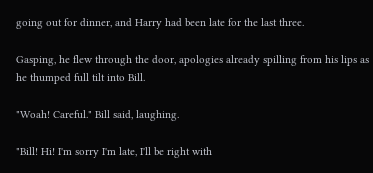going out for dinner, and Harry had been late for the last three.

Gasping, he flew through the door, apologies already spilling from his lips as he thumped full tilt into Bill.

"Woah! Careful." Bill said, laughing.

"Bill! Hi! I'm sorry I'm late, I'll be right with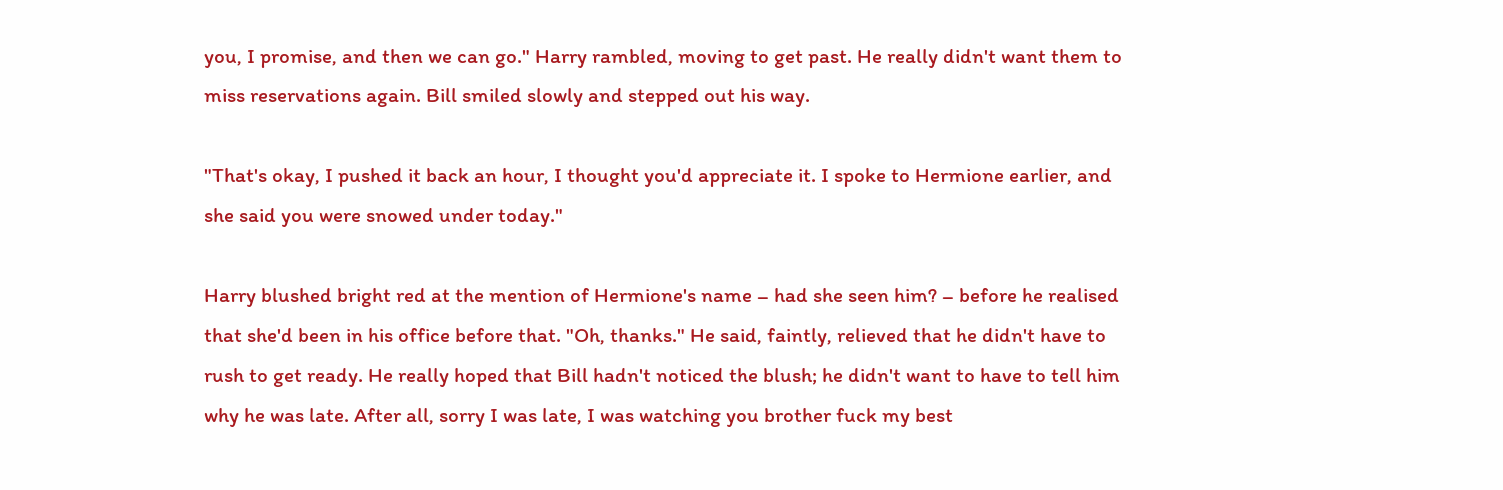you, I promise, and then we can go." Harry rambled, moving to get past. He really didn't want them to miss reservations again. Bill smiled slowly and stepped out his way.

"That's okay, I pushed it back an hour, I thought you'd appreciate it. I spoke to Hermione earlier, and she said you were snowed under today."

Harry blushed bright red at the mention of Hermione's name – had she seen him? – before he realised that she'd been in his office before that. "Oh, thanks." He said, faintly, relieved that he didn't have to rush to get ready. He really hoped that Bill hadn't noticed the blush; he didn't want to have to tell him why he was late. After all, sorry I was late, I was watching you brother fuck my best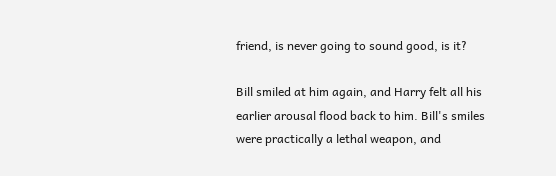friend, is never going to sound good, is it?

Bill smiled at him again, and Harry felt all his earlier arousal flood back to him. Bill's smiles were practically a lethal weapon, and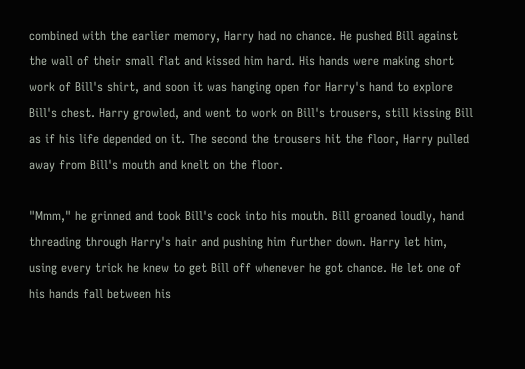combined with the earlier memory, Harry had no chance. He pushed Bill against the wall of their small flat and kissed him hard. His hands were making short work of Bill's shirt, and soon it was hanging open for Harry's hand to explore Bill's chest. Harry growled, and went to work on Bill's trousers, still kissing Bill as if his life depended on it. The second the trousers hit the floor, Harry pulled away from Bill's mouth and knelt on the floor.

"Mmm," he grinned and took Bill's cock into his mouth. Bill groaned loudly, hand threading through Harry's hair and pushing him further down. Harry let him, using every trick he knew to get Bill off whenever he got chance. He let one of his hands fall between his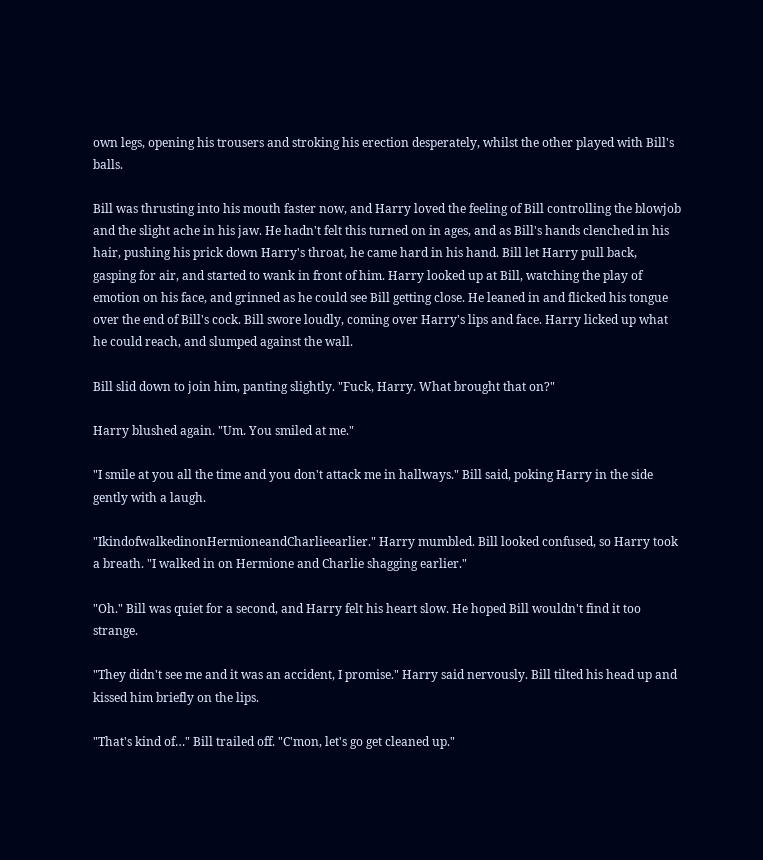own legs, opening his trousers and stroking his erection desperately, whilst the other played with Bill's balls.

Bill was thrusting into his mouth faster now, and Harry loved the feeling of Bill controlling the blowjob and the slight ache in his jaw. He hadn't felt this turned on in ages, and as Bill's hands clenched in his hair, pushing his prick down Harry's throat, he came hard in his hand. Bill let Harry pull back, gasping for air, and started to wank in front of him. Harry looked up at Bill, watching the play of emotion on his face, and grinned as he could see Bill getting close. He leaned in and flicked his tongue over the end of Bill's cock. Bill swore loudly, coming over Harry's lips and face. Harry licked up what he could reach, and slumped against the wall.

Bill slid down to join him, panting slightly. "Fuck, Harry. What brought that on?"

Harry blushed again. "Um. You smiled at me."

"I smile at you all the time and you don't attack me in hallways." Bill said, poking Harry in the side gently with a laugh.

"IkindofwalkedinonHermioneandCharlieearlier." Harry mumbled. Bill looked confused, so Harry took a breath. "I walked in on Hermione and Charlie shagging earlier."

"Oh." Bill was quiet for a second, and Harry felt his heart slow. He hoped Bill wouldn't find it too strange.

"They didn't see me and it was an accident, I promise." Harry said nervously. Bill tilted his head up and kissed him briefly on the lips.

"That's kind of…" Bill trailed off. "C'mon, let's go get cleaned up."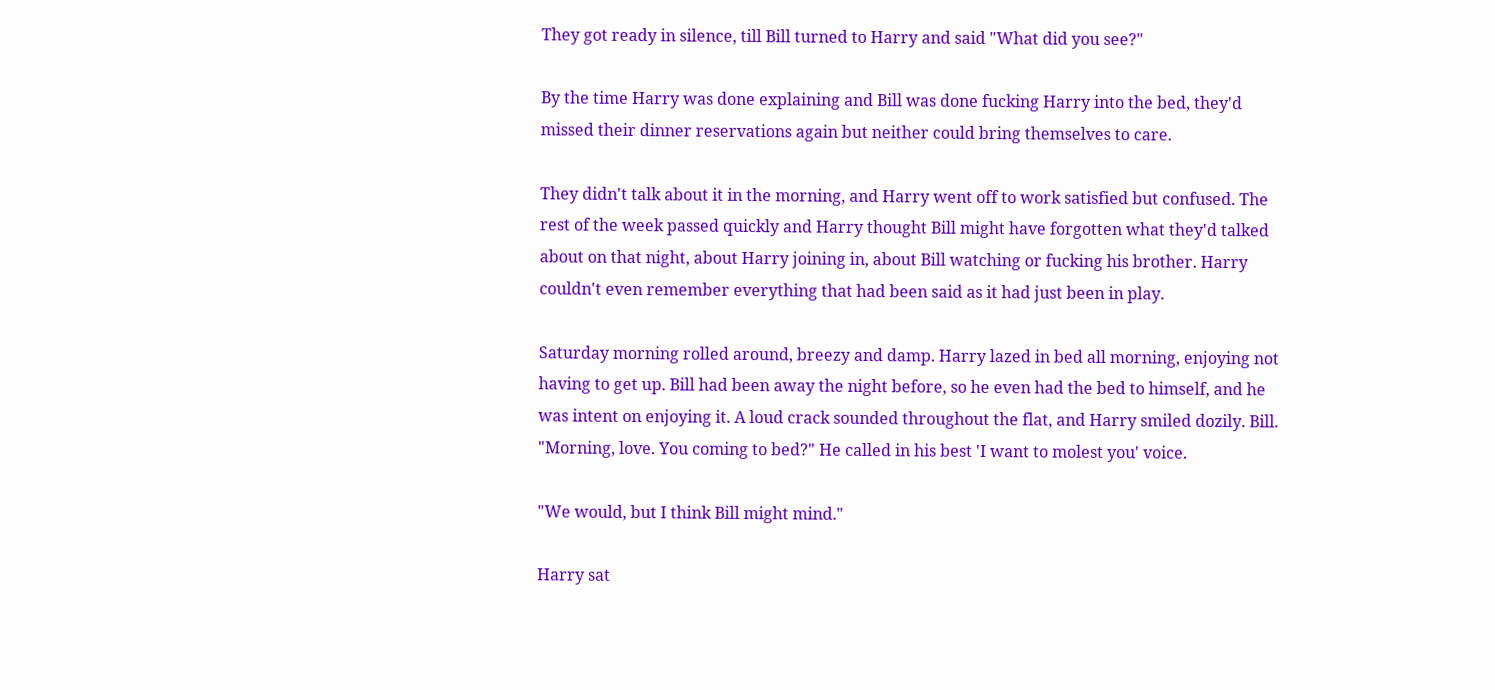They got ready in silence, till Bill turned to Harry and said "What did you see?"

By the time Harry was done explaining and Bill was done fucking Harry into the bed, they'd missed their dinner reservations again but neither could bring themselves to care.

They didn't talk about it in the morning, and Harry went off to work satisfied but confused. The rest of the week passed quickly and Harry thought Bill might have forgotten what they'd talked about on that night, about Harry joining in, about Bill watching or fucking his brother. Harry couldn't even remember everything that had been said as it had just been in play.

Saturday morning rolled around, breezy and damp. Harry lazed in bed all morning, enjoying not having to get up. Bill had been away the night before, so he even had the bed to himself, and he was intent on enjoying it. A loud crack sounded throughout the flat, and Harry smiled dozily. Bill. "Morning, love. You coming to bed?" He called in his best 'I want to molest you' voice.

"We would, but I think Bill might mind."

Harry sat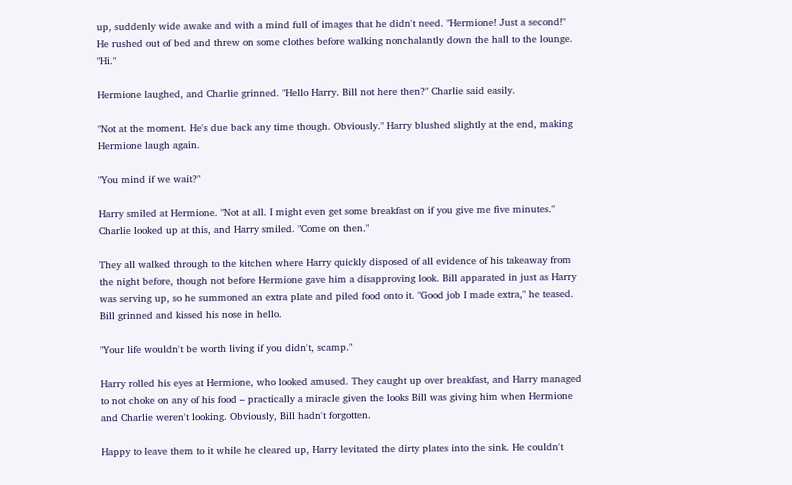up, suddenly wide awake and with a mind full of images that he didn't need. "Hermione! Just a second!" He rushed out of bed and threw on some clothes before walking nonchalantly down the hall to the lounge. "Hi."

Hermione laughed, and Charlie grinned. "Hello Harry. Bill not here then?" Charlie said easily.

"Not at the moment. He's due back any time though. Obviously." Harry blushed slightly at the end, making Hermione laugh again.

"You mind if we wait?"

Harry smiled at Hermione. "Not at all. I might even get some breakfast on if you give me five minutes." Charlie looked up at this, and Harry smiled. "Come on then."

They all walked through to the kitchen where Harry quickly disposed of all evidence of his takeaway from the night before, though not before Hermione gave him a disapproving look. Bill apparated in just as Harry was serving up, so he summoned an extra plate and piled food onto it. "Good job I made extra," he teased. Bill grinned and kissed his nose in hello.

"Your life wouldn't be worth living if you didn't, scamp."

Harry rolled his eyes at Hermione, who looked amused. They caught up over breakfast, and Harry managed to not choke on any of his food – practically a miracle given the looks Bill was giving him when Hermione and Charlie weren't looking. Obviously, Bill hadn't forgotten.

Happy to leave them to it while he cleared up, Harry levitated the dirty plates into the sink. He couldn't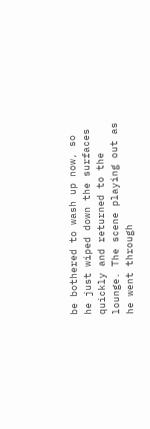be bothered to wash up now, so he just wiped down the surfaces quickly and returned to the lounge. The scene playing out as he went through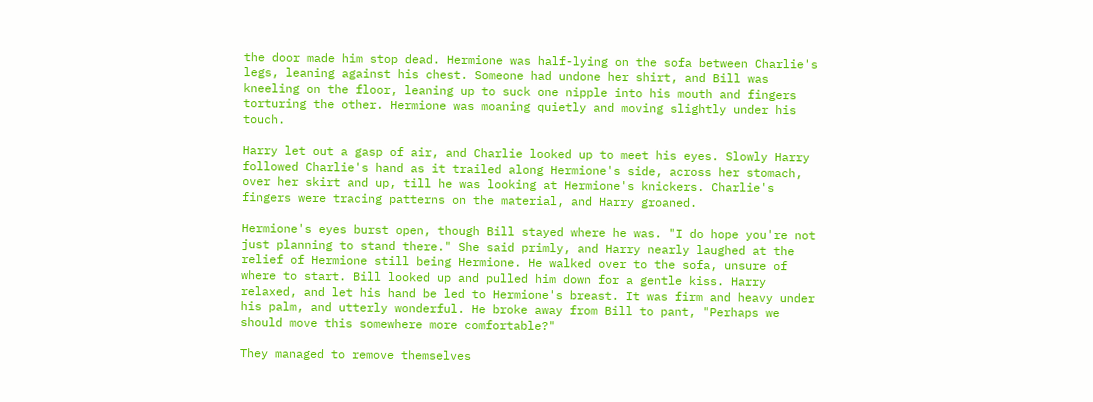the door made him stop dead. Hermione was half-lying on the sofa between Charlie's legs, leaning against his chest. Someone had undone her shirt, and Bill was kneeling on the floor, leaning up to suck one nipple into his mouth and fingers torturing the other. Hermione was moaning quietly and moving slightly under his touch.

Harry let out a gasp of air, and Charlie looked up to meet his eyes. Slowly Harry followed Charlie's hand as it trailed along Hermione's side, across her stomach, over her skirt and up, till he was looking at Hermione's knickers. Charlie's fingers were tracing patterns on the material, and Harry groaned.

Hermione's eyes burst open, though Bill stayed where he was. "I do hope you're not just planning to stand there." She said primly, and Harry nearly laughed at the relief of Hermione still being Hermione. He walked over to the sofa, unsure of where to start. Bill looked up and pulled him down for a gentle kiss. Harry relaxed, and let his hand be led to Hermione's breast. It was firm and heavy under his palm, and utterly wonderful. He broke away from Bill to pant, "Perhaps we should move this somewhere more comfortable?"

They managed to remove themselves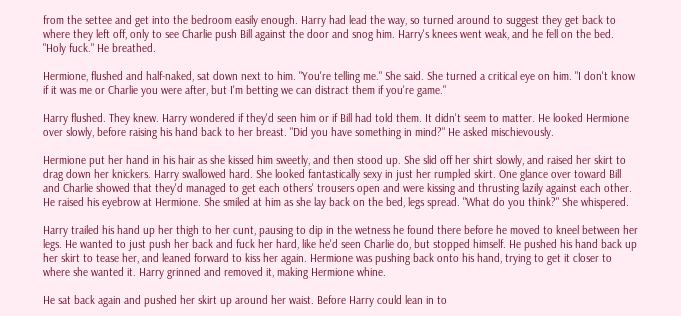from the settee and get into the bedroom easily enough. Harry had lead the way, so turned around to suggest they get back to where they left off, only to see Charlie push Bill against the door and snog him. Harry's knees went weak, and he fell on the bed. "Holy fuck." He breathed.

Hermione, flushed and half-naked, sat down next to him. "You're telling me." She said. She turned a critical eye on him. "I don't know if it was me or Charlie you were after, but I'm betting we can distract them if you're game."

Harry flushed. They knew. Harry wondered if they'd seen him or if Bill had told them. It didn't seem to matter. He looked Hermione over slowly, before raising his hand back to her breast. "Did you have something in mind?" He asked mischievously.

Hermione put her hand in his hair as she kissed him sweetly, and then stood up. She slid off her shirt slowly, and raised her skirt to drag down her knickers. Harry swallowed hard. She looked fantastically sexy in just her rumpled skirt. One glance over toward Bill and Charlie showed that they'd managed to get each others' trousers open and were kissing and thrusting lazily against each other. He raised his eyebrow at Hermione. She smiled at him as she lay back on the bed, legs spread. "What do you think?" She whispered.

Harry trailed his hand up her thigh to her cunt, pausing to dip in the wetness he found there before he moved to kneel between her legs. He wanted to just push her back and fuck her hard, like he'd seen Charlie do, but stopped himself. He pushed his hand back up her skirt to tease her, and leaned forward to kiss her again. Hermione was pushing back onto his hand, trying to get it closer to where she wanted it. Harry grinned and removed it, making Hermione whine.

He sat back again and pushed her skirt up around her waist. Before Harry could lean in to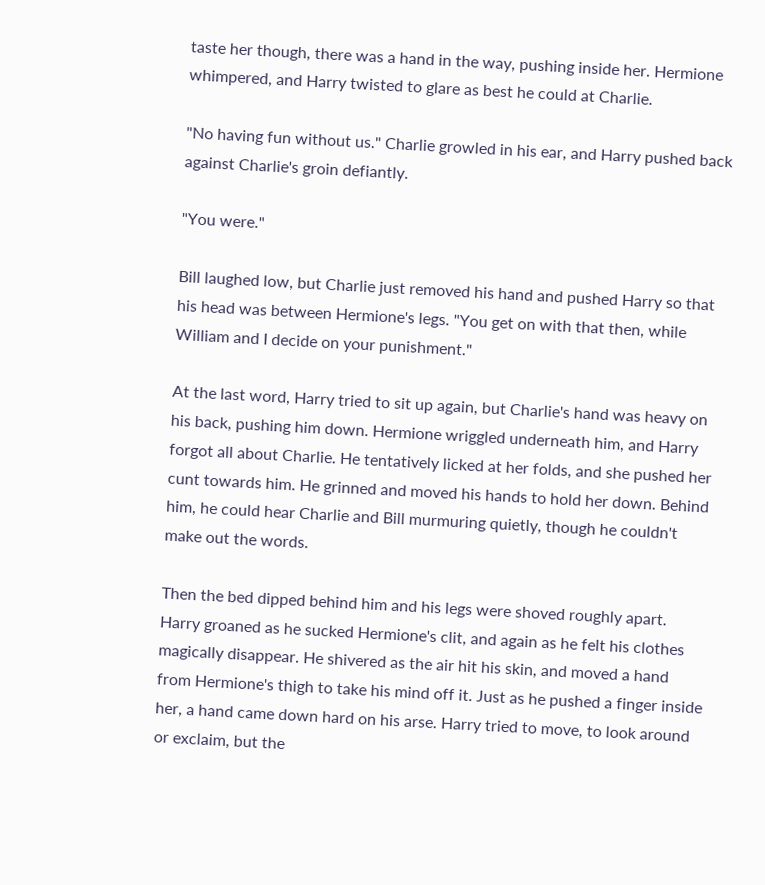taste her though, there was a hand in the way, pushing inside her. Hermione whimpered, and Harry twisted to glare as best he could at Charlie.

"No having fun without us." Charlie growled in his ear, and Harry pushed back against Charlie's groin defiantly.

"You were."

Bill laughed low, but Charlie just removed his hand and pushed Harry so that his head was between Hermione's legs. "You get on with that then, while William and I decide on your punishment."

At the last word, Harry tried to sit up again, but Charlie's hand was heavy on his back, pushing him down. Hermione wriggled underneath him, and Harry forgot all about Charlie. He tentatively licked at her folds, and she pushed her cunt towards him. He grinned and moved his hands to hold her down. Behind him, he could hear Charlie and Bill murmuring quietly, though he couldn't make out the words.

Then the bed dipped behind him and his legs were shoved roughly apart. Harry groaned as he sucked Hermione's clit, and again as he felt his clothes magically disappear. He shivered as the air hit his skin, and moved a hand from Hermione's thigh to take his mind off it. Just as he pushed a finger inside her, a hand came down hard on his arse. Harry tried to move, to look around or exclaim, but the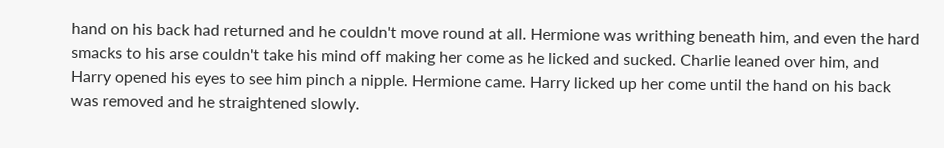hand on his back had returned and he couldn't move round at all. Hermione was writhing beneath him, and even the hard smacks to his arse couldn't take his mind off making her come as he licked and sucked. Charlie leaned over him, and Harry opened his eyes to see him pinch a nipple. Hermione came. Harry licked up her come until the hand on his back was removed and he straightened slowly.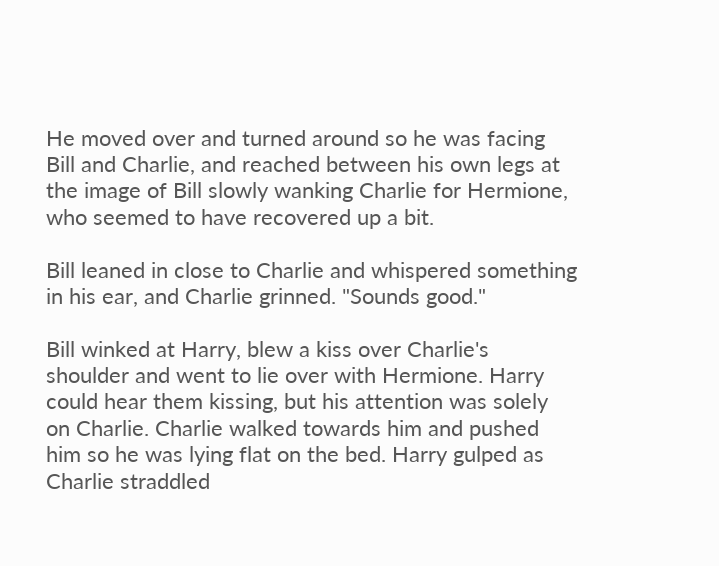He moved over and turned around so he was facing Bill and Charlie, and reached between his own legs at the image of Bill slowly wanking Charlie for Hermione, who seemed to have recovered up a bit.

Bill leaned in close to Charlie and whispered something in his ear, and Charlie grinned. "Sounds good."

Bill winked at Harry, blew a kiss over Charlie's shoulder and went to lie over with Hermione. Harry could hear them kissing, but his attention was solely on Charlie. Charlie walked towards him and pushed him so he was lying flat on the bed. Harry gulped as Charlie straddled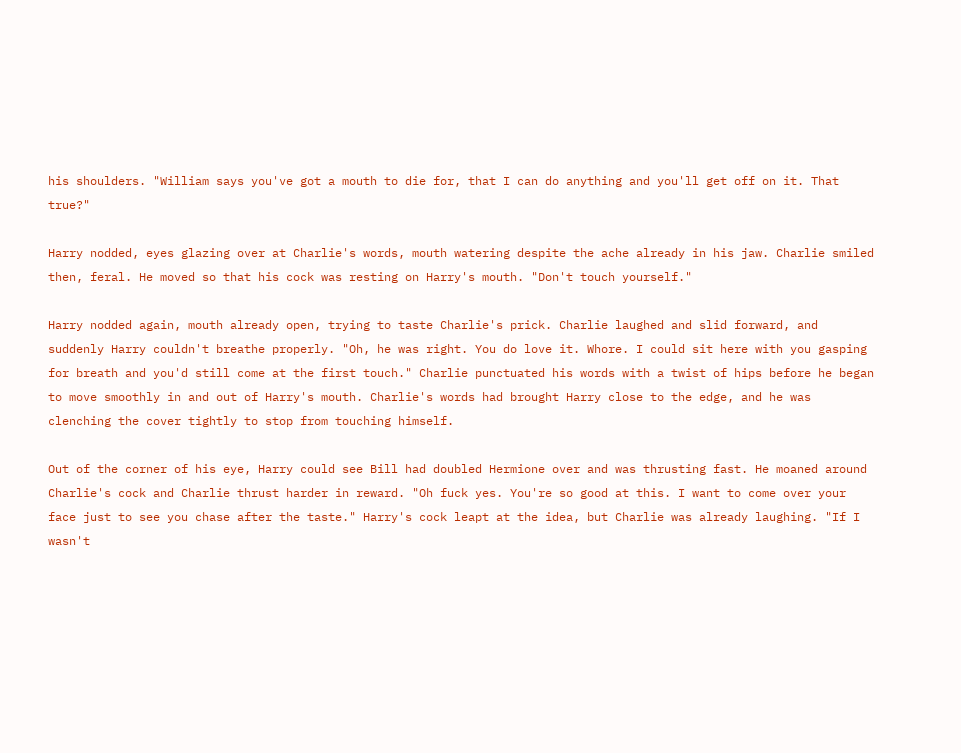his shoulders. "William says you've got a mouth to die for, that I can do anything and you'll get off on it. That true?"

Harry nodded, eyes glazing over at Charlie's words, mouth watering despite the ache already in his jaw. Charlie smiled then, feral. He moved so that his cock was resting on Harry's mouth. "Don't touch yourself."

Harry nodded again, mouth already open, trying to taste Charlie's prick. Charlie laughed and slid forward, and suddenly Harry couldn't breathe properly. "Oh, he was right. You do love it. Whore. I could sit here with you gasping for breath and you'd still come at the first touch." Charlie punctuated his words with a twist of hips before he began to move smoothly in and out of Harry's mouth. Charlie's words had brought Harry close to the edge, and he was clenching the cover tightly to stop from touching himself.

Out of the corner of his eye, Harry could see Bill had doubled Hermione over and was thrusting fast. He moaned around Charlie's cock and Charlie thrust harder in reward. "Oh fuck yes. You're so good at this. I want to come over your face just to see you chase after the taste." Harry's cock leapt at the idea, but Charlie was already laughing. "If I wasn't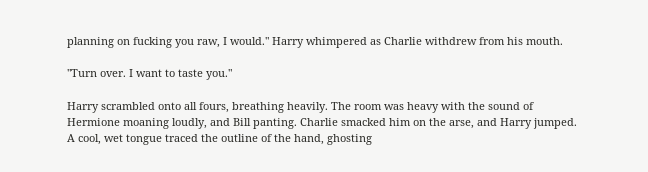planning on fucking you raw, I would." Harry whimpered as Charlie withdrew from his mouth.

"Turn over. I want to taste you."

Harry scrambled onto all fours, breathing heavily. The room was heavy with the sound of Hermione moaning loudly, and Bill panting. Charlie smacked him on the arse, and Harry jumped. A cool, wet tongue traced the outline of the hand, ghosting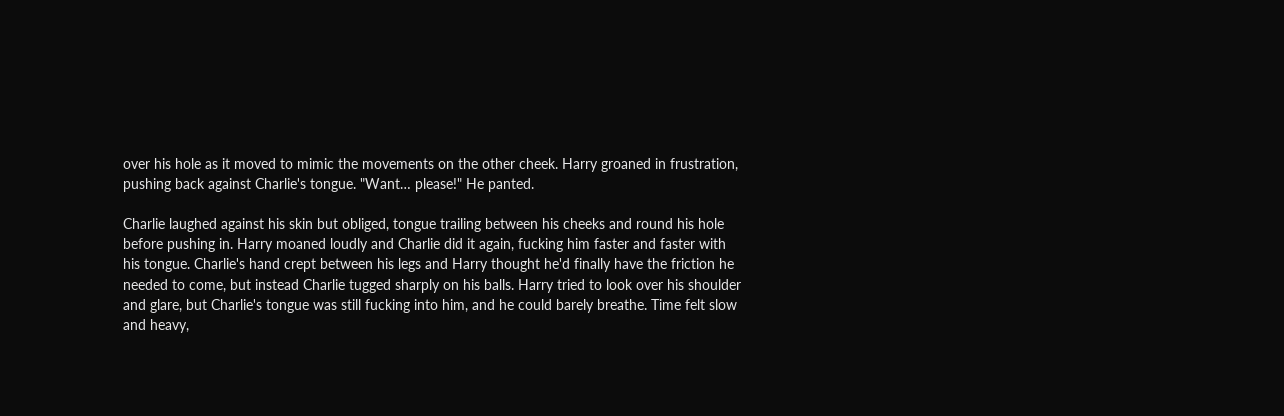over his hole as it moved to mimic the movements on the other cheek. Harry groaned in frustration, pushing back against Charlie's tongue. "Want… please!" He panted.

Charlie laughed against his skin but obliged, tongue trailing between his cheeks and round his hole before pushing in. Harry moaned loudly and Charlie did it again, fucking him faster and faster with his tongue. Charlie's hand crept between his legs and Harry thought he'd finally have the friction he needed to come, but instead Charlie tugged sharply on his balls. Harry tried to look over his shoulder and glare, but Charlie's tongue was still fucking into him, and he could barely breathe. Time felt slow and heavy,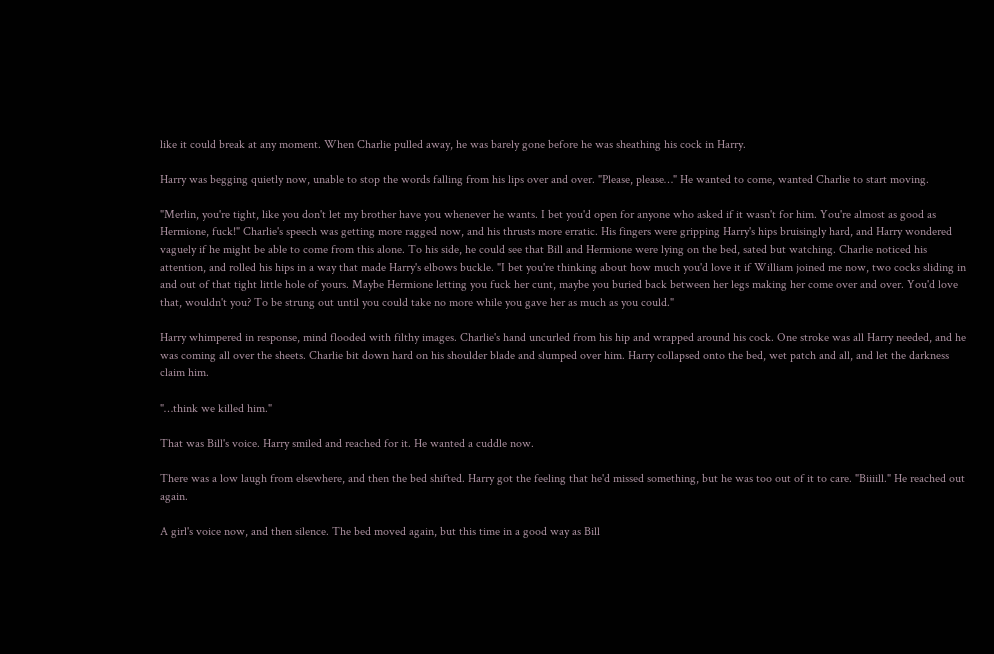like it could break at any moment. When Charlie pulled away, he was barely gone before he was sheathing his cock in Harry.

Harry was begging quietly now, unable to stop the words falling from his lips over and over. "Please, please…" He wanted to come, wanted Charlie to start moving.

"Merlin, you're tight, like you don't let my brother have you whenever he wants. I bet you'd open for anyone who asked if it wasn't for him. You're almost as good as Hermione, fuck!" Charlie's speech was getting more ragged now, and his thrusts more erratic. His fingers were gripping Harry's hips bruisingly hard, and Harry wondered vaguely if he might be able to come from this alone. To his side, he could see that Bill and Hermione were lying on the bed, sated but watching. Charlie noticed his attention, and rolled his hips in a way that made Harry's elbows buckle. "I bet you're thinking about how much you'd love it if William joined me now, two cocks sliding in and out of that tight little hole of yours. Maybe Hermione letting you fuck her cunt, maybe you buried back between her legs making her come over and over. You'd love that, wouldn't you? To be strung out until you could take no more while you gave her as much as you could."

Harry whimpered in response, mind flooded with filthy images. Charlie's hand uncurled from his hip and wrapped around his cock. One stroke was all Harry needed, and he was coming all over the sheets. Charlie bit down hard on his shoulder blade and slumped over him. Harry collapsed onto the bed, wet patch and all, and let the darkness claim him.

"…think we killed him."

That was Bill's voice. Harry smiled and reached for it. He wanted a cuddle now.

There was a low laugh from elsewhere, and then the bed shifted. Harry got the feeling that he'd missed something, but he was too out of it to care. "Biiiill." He reached out again.

A girl's voice now, and then silence. The bed moved again, but this time in a good way as Bill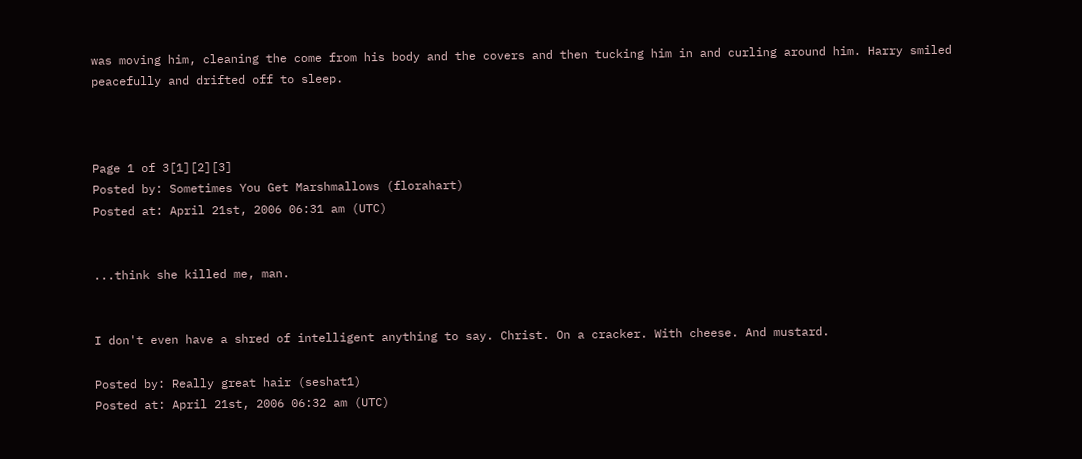was moving him, cleaning the come from his body and the covers and then tucking him in and curling around him. Harry smiled peacefully and drifted off to sleep.



Page 1 of 3[1][2][3]
Posted by: Sometimes You Get Marshmallows (florahart)
Posted at: April 21st, 2006 06:31 am (UTC)


...think she killed me, man.


I don't even have a shred of intelligent anything to say. Christ. On a cracker. With cheese. And mustard.

Posted by: Really great hair (seshat1)
Posted at: April 21st, 2006 06:32 am (UTC)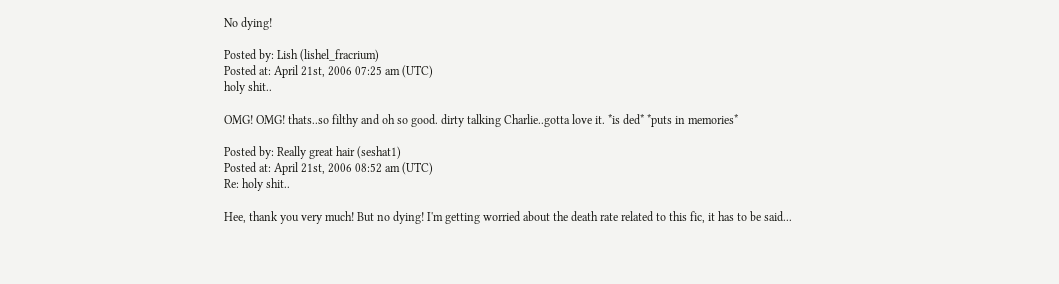No dying!

Posted by: Lish (lishel_fracrium)
Posted at: April 21st, 2006 07:25 am (UTC)
holy shit..

OMG! OMG! thats..so filthy and oh so good. dirty talking Charlie..gotta love it. *is ded* *puts in memories*

Posted by: Really great hair (seshat1)
Posted at: April 21st, 2006 08:52 am (UTC)
Re: holy shit..

Hee, thank you very much! But no dying! I'm getting worried about the death rate related to this fic, it has to be said...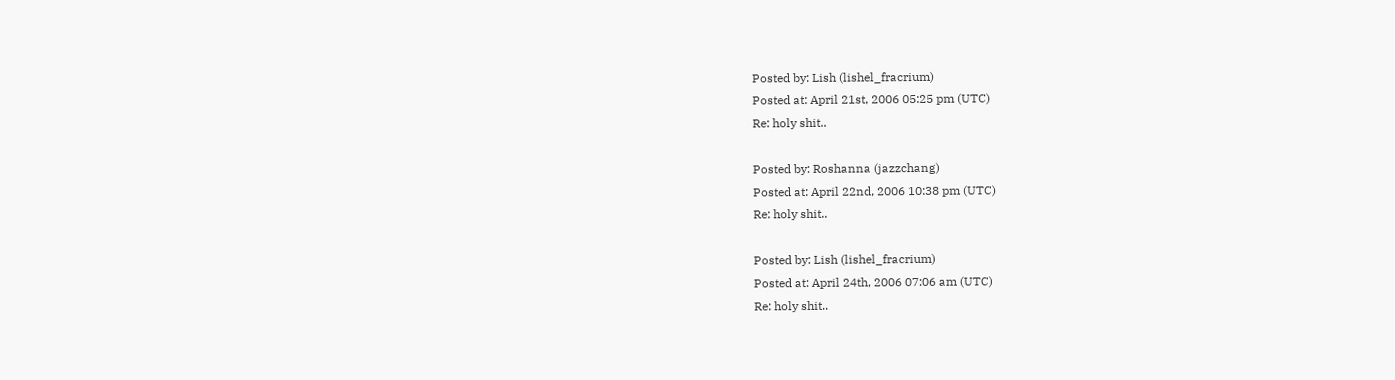Posted by: Lish (lishel_fracrium)
Posted at: April 21st, 2006 05:25 pm (UTC)
Re: holy shit..

Posted by: Roshanna (jazzchang)
Posted at: April 22nd, 2006 10:38 pm (UTC)
Re: holy shit..

Posted by: Lish (lishel_fracrium)
Posted at: April 24th, 2006 07:06 am (UTC)
Re: holy shit..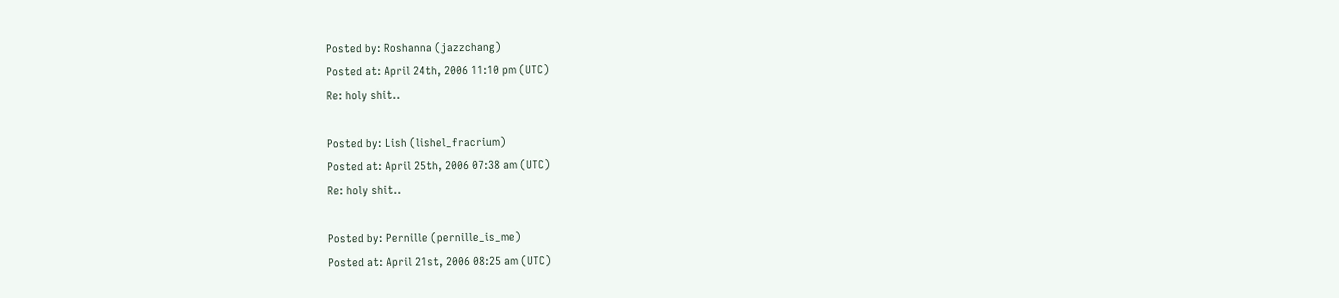Posted by: Roshanna (jazzchang)
Posted at: April 24th, 2006 11:10 pm (UTC)
Re: holy shit..

Posted by: Lish (lishel_fracrium)
Posted at: April 25th, 2006 07:38 am (UTC)
Re: holy shit..

Posted by: Pernille (pernille_is_me)
Posted at: April 21st, 2006 08:25 am (UTC)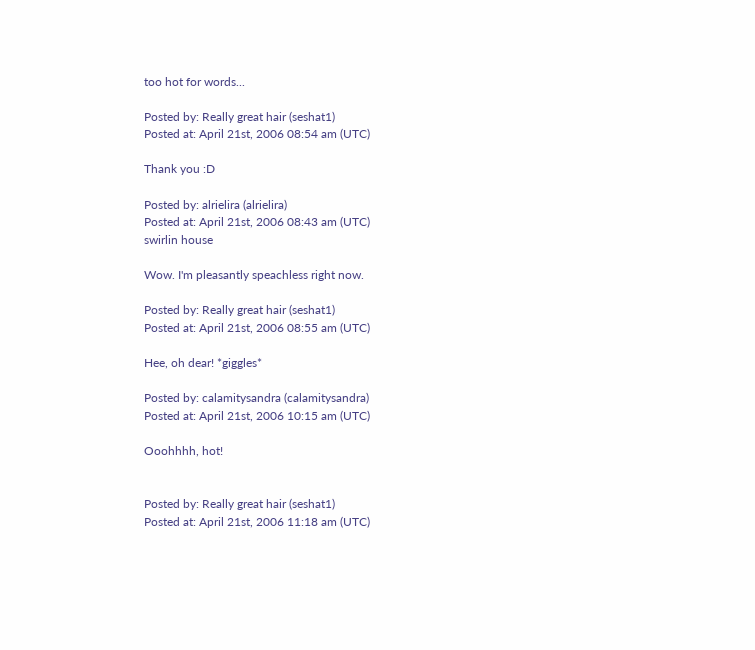too hot for words...

Posted by: Really great hair (seshat1)
Posted at: April 21st, 2006 08:54 am (UTC)

Thank you :D

Posted by: alrielira (alrielira)
Posted at: April 21st, 2006 08:43 am (UTC)
swirlin house

Wow. I'm pleasantly speachless right now.

Posted by: Really great hair (seshat1)
Posted at: April 21st, 2006 08:55 am (UTC)

Hee, oh dear! *giggles*

Posted by: calamitysandra (calamitysandra)
Posted at: April 21st, 2006 10:15 am (UTC)

Ooohhhh, hot!


Posted by: Really great hair (seshat1)
Posted at: April 21st, 2006 11:18 am (UTC)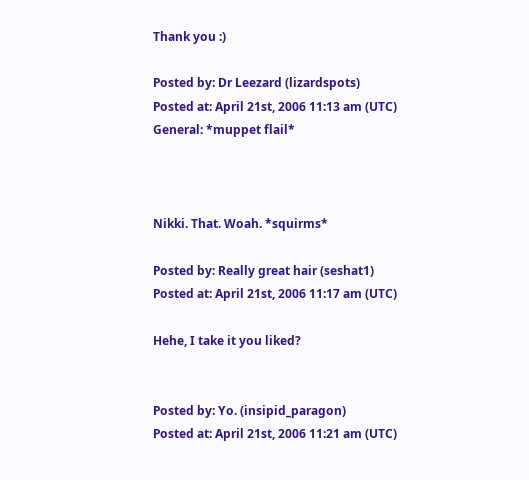Thank you :)

Posted by: Dr Leezard (lizardspots)
Posted at: April 21st, 2006 11:13 am (UTC)
General: *muppet flail*



Nikki. That. Woah. *squirms*

Posted by: Really great hair (seshat1)
Posted at: April 21st, 2006 11:17 am (UTC)

Hehe, I take it you liked?


Posted by: Yo. (insipid_paragon)
Posted at: April 21st, 2006 11:21 am (UTC)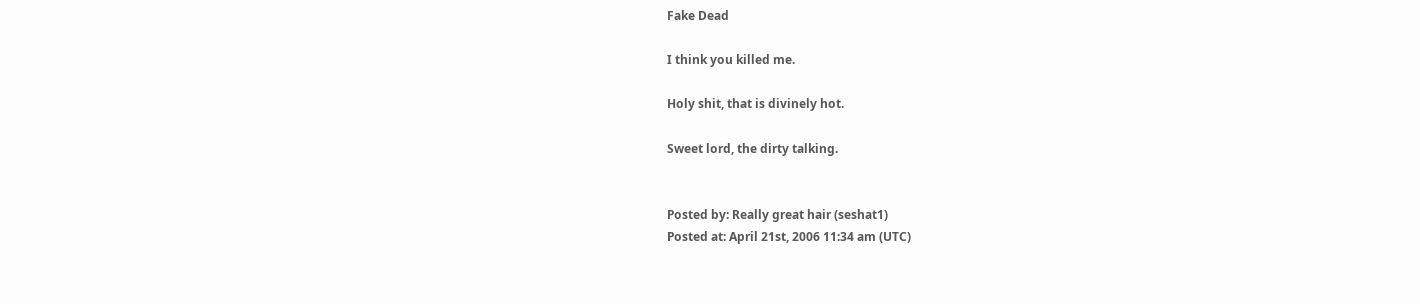Fake Dead

I think you killed me.

Holy shit, that is divinely hot.

Sweet lord, the dirty talking.


Posted by: Really great hair (seshat1)
Posted at: April 21st, 2006 11:34 am (UTC)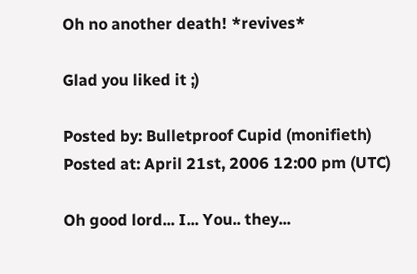Oh no another death! *revives*

Glad you liked it ;)

Posted by: Bulletproof Cupid (monifieth)
Posted at: April 21st, 2006 12:00 pm (UTC)

Oh good lord... I... You.. they...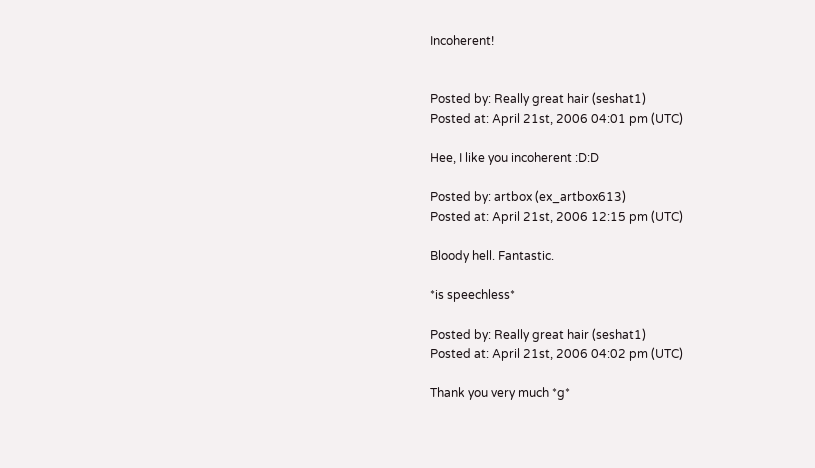Incoherent!


Posted by: Really great hair (seshat1)
Posted at: April 21st, 2006 04:01 pm (UTC)

Hee, I like you incoherent :D:D

Posted by: artbox (ex_artbox613)
Posted at: April 21st, 2006 12:15 pm (UTC)

Bloody hell. Fantastic.

*is speechless*

Posted by: Really great hair (seshat1)
Posted at: April 21st, 2006 04:02 pm (UTC)

Thank you very much *g*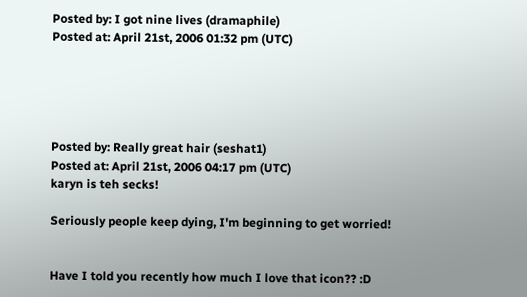Posted by: I got nine lives (dramaphile)
Posted at: April 21st, 2006 01:32 pm (UTC)





Posted by: Really great hair (seshat1)
Posted at: April 21st, 2006 04:17 pm (UTC)
karyn is teh secks!

Seriously people keep dying, I'm beginning to get worried!


Have I told you recently how much I love that icon?? :D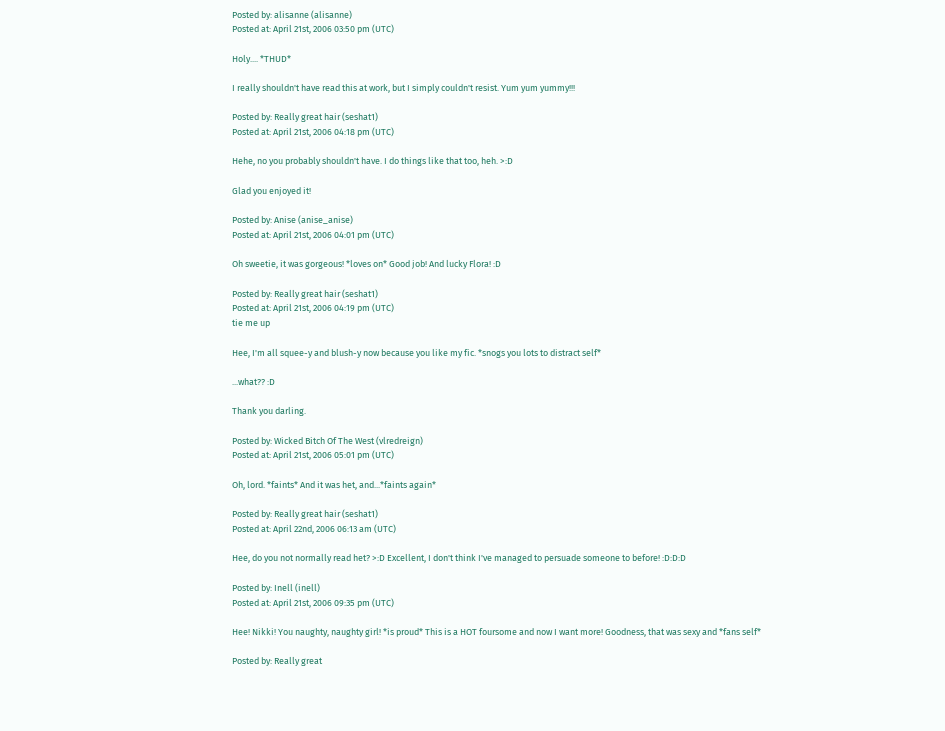Posted by: alisanne (alisanne)
Posted at: April 21st, 2006 03:50 pm (UTC)

Holy.... *THUD*

I really shouldn't have read this at work, but I simply couldn't resist. Yum yum yummy!!!

Posted by: Really great hair (seshat1)
Posted at: April 21st, 2006 04:18 pm (UTC)

Hehe, no you probably shouldn't have. I do things like that too, heh. >:D

Glad you enjoyed it!

Posted by: Anise (anise_anise)
Posted at: April 21st, 2006 04:01 pm (UTC)

Oh sweetie, it was gorgeous! *loves on* Good job! And lucky Flora! :D

Posted by: Really great hair (seshat1)
Posted at: April 21st, 2006 04:19 pm (UTC)
tie me up

Hee, I'm all squee-y and blush-y now because you like my fic. *snogs you lots to distract self*

...what?? :D

Thank you darling.

Posted by: Wicked Bitch Of The West (vlredreign)
Posted at: April 21st, 2006 05:01 pm (UTC)

Oh, lord. *faints* And it was het, and...*faints again*

Posted by: Really great hair (seshat1)
Posted at: April 22nd, 2006 06:13 am (UTC)

Hee, do you not normally read het? >:D Excellent, I don't think I've managed to persuade someone to before! :D:D:D

Posted by: Inell (inell)
Posted at: April 21st, 2006 09:35 pm (UTC)

Hee! Nikki! You naughty, naughty girl! *is proud* This is a HOT foursome and now I want more! Goodness, that was sexy and *fans self*

Posted by: Really great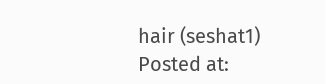hair (seshat1)
Posted at: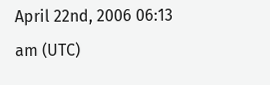April 22nd, 2006 06:13 am (UTC)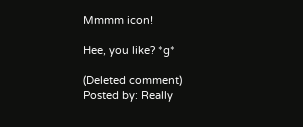Mmmm icon!

Hee, you like? *g*

(Deleted comment)
Posted by: Really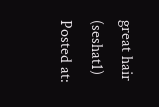great hair (seshat1)
Posted at: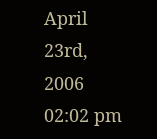April 23rd, 2006 02:02 pm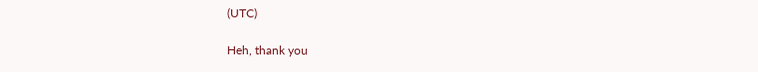(UTC)

Heh, thank you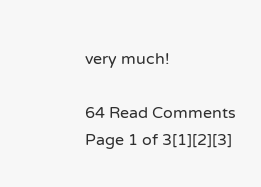very much!

64 Read Comments
Page 1 of 3[1][2][3]